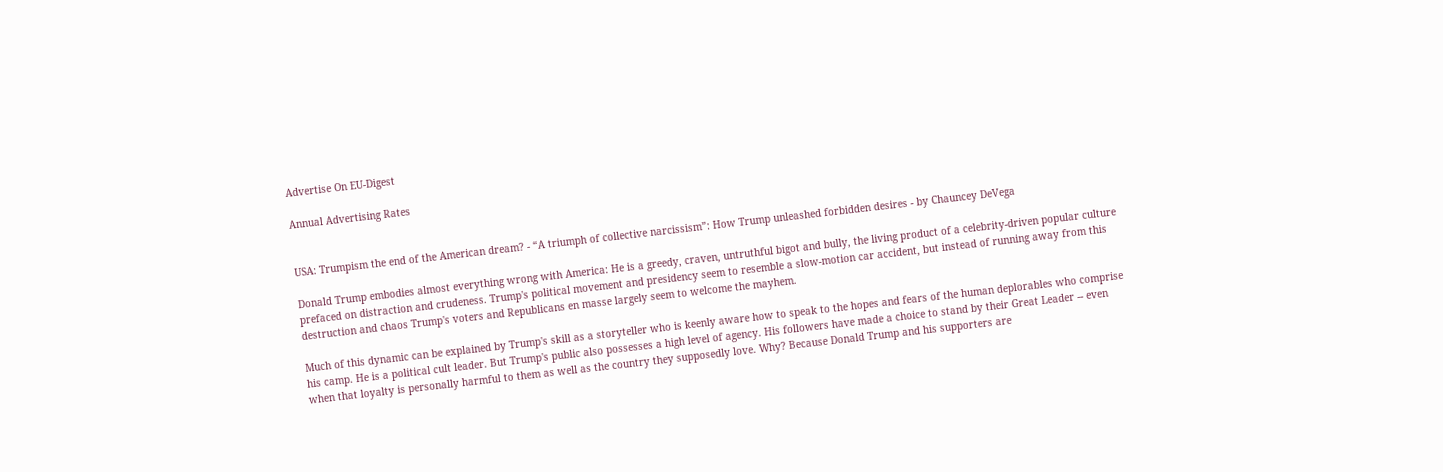Advertise On EU-Digest

Annual Advertising Rates


USA: Trumpism the end of the American dream? - “A triumph of collective narcissism”: How Trump unleashed forbidden desires - by Chauncey DeVega

Donald Trump embodies almost everything wrong with America: He is a greedy, craven, untruthful bigot and bully, the living product of a celebrity-driven popular culture prefaced on distraction and crudeness. Trump's political movement and presidency seem to resemble a slow-motion car accident, but instead of running away from this destruction and chaos Trump's voters and Republicans en masse largely seem to welcome the mayhem.

Much of this dynamic can be explained by Trump's skill as a storyteller who is keenly aware how to speak to the hopes and fears of the human deplorables who comprise his camp. He is a political cult leader. But Trump's public also possesses a high level of agency. His followers have made a choice to stand by their Great Leader -- even when that loyalty is personally harmful to them as well as the country they supposedly love. Why? Because Donald Trump and his supporters are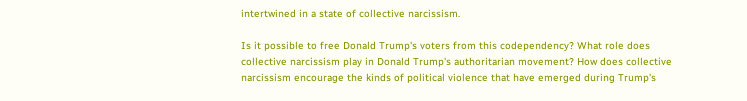intertwined in a state of collective narcissism.

Is it possible to free Donald Trump's voters from this codependency? What role does collective narcissism play in Donald Trump's authoritarian movement? How does collective narcissism encourage the kinds of political violence that have emerged during Trump's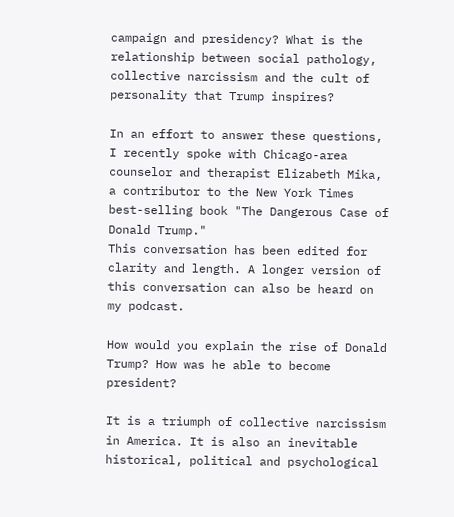campaign and presidency? What is the relationship between social pathology, collective narcissism and the cult of personality that Trump inspires?

In an effort to answer these questions, I recently spoke with Chicago-area counselor and therapist Elizabeth Mika, a contributor to the New York Times best-selling book "The Dangerous Case of Donald Trump."
This conversation has been edited for clarity and length. A longer version of this conversation can also be heard on my podcast.

How would you explain the rise of Donald Trump? How was he able to become president?

It is a triumph of collective narcissism in America. It is also an inevitable historical, political and psychological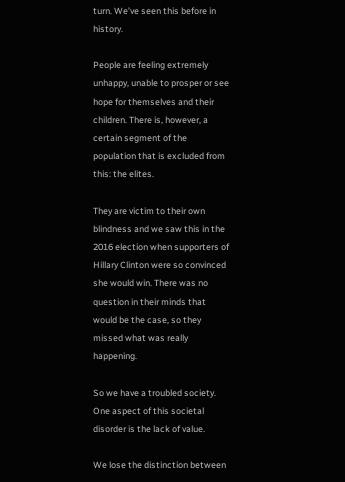turn. We’ve seen this before in history.

People are feeling extremely unhappy, unable to prosper or see hope for themselves and their children. There is, however, a certain segment of the population that is excluded from this: the elites.

They are victim to their own blindness and we saw this in the 2016 election when supporters of Hillary Clinton were so convinced she would win. There was no question in their minds that would be the case, so they missed what was really happening.

So we have a troubled society. One aspect of this societal disorder is the lack of value.

We lose the distinction between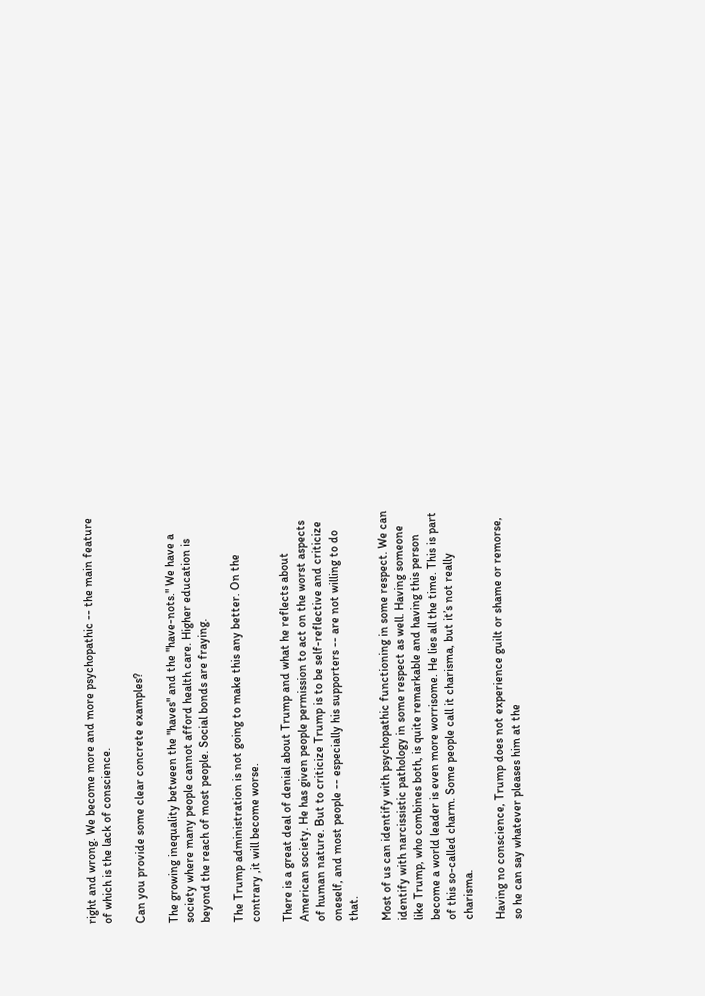right and wrong. We become more and more psychopathic -- the main feature of which is the lack of conscience.

Can you provide some clear concrete examples?

The growing inequality between the "haves" and the "have-nots." We have a society where many people cannot afford health care. Higher education is beyond the reach of most people. Social bonds are fraying.

The Trump administration is not going to make this any better. On the contrary ,it will become worse.

There is a great deal of denial about Trump and what he reflects about American society. He has given people permission to act on the worst aspects of human nature. But to criticize Trump is to be self-reflective and criticize oneself, and most people -- especially his supporters -- are not willing to do that.

Most of us can identify with psychopathic functioning in some respect. We can identify with narcissistic pathology in some respect as well. Having someone like Trump, who combines both, is quite remarkable and having this person become a world leader is even more worrisome. He lies all the time. This is part of this so-called charm. Some people call it charisma, but it’s not really charisma.

Having no conscience, Trump does not experience guilt or shame or remorse, so he can say whatever pleases him at the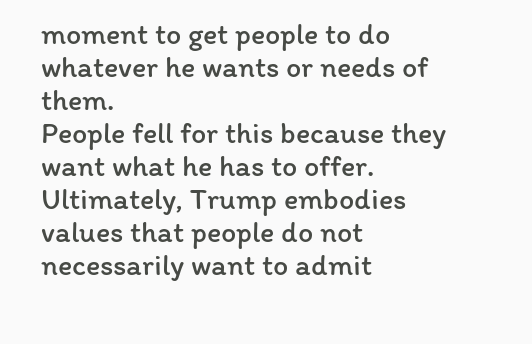moment to get people to do whatever he wants or needs of them.
People fell for this because they want what he has to offer. Ultimately, Trump embodies values that people do not necessarily want to admit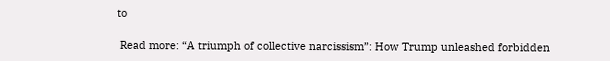to

 Read more: “A triumph of collective narcissism”: How Trump unleashed forbidden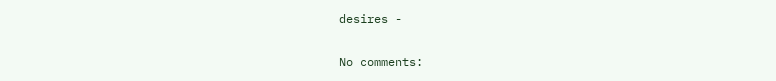desires -

No comments: